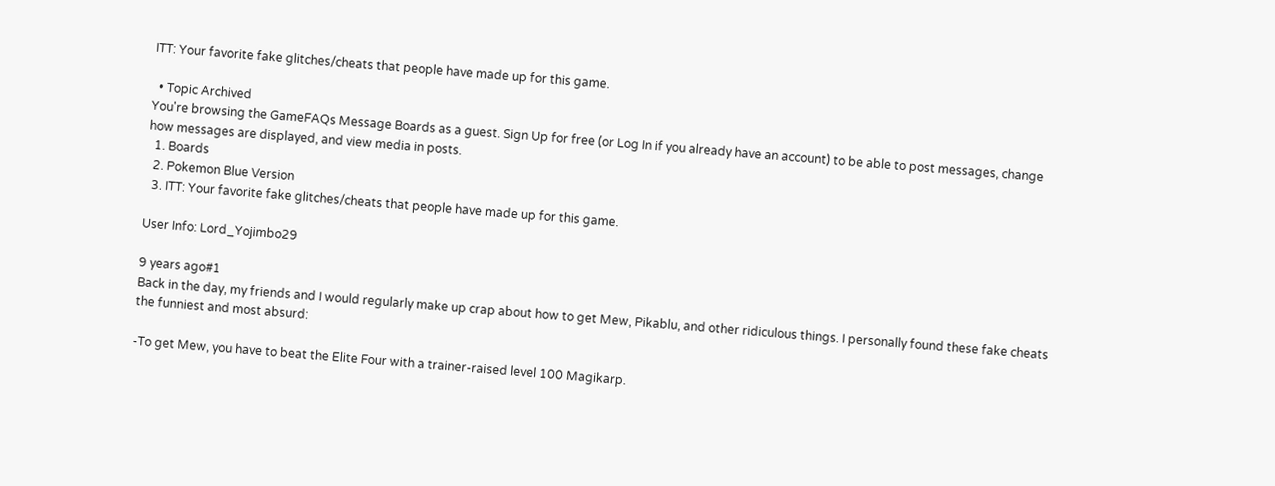ITT: Your favorite fake glitches/cheats that people have made up for this game.

  • Topic Archived
You're browsing the GameFAQs Message Boards as a guest. Sign Up for free (or Log In if you already have an account) to be able to post messages, change how messages are displayed, and view media in posts.
  1. Boards
  2. Pokemon Blue Version
  3. ITT: Your favorite fake glitches/cheats that people have made up for this game.

User Info: Lord_Yojimbo29

9 years ago#1
Back in the day, my friends and I would regularly make up crap about how to get Mew, Pikablu, and other ridiculous things. I personally found these fake cheats the funniest and most absurd:

-To get Mew, you have to beat the Elite Four with a trainer-raised level 100 Magikarp.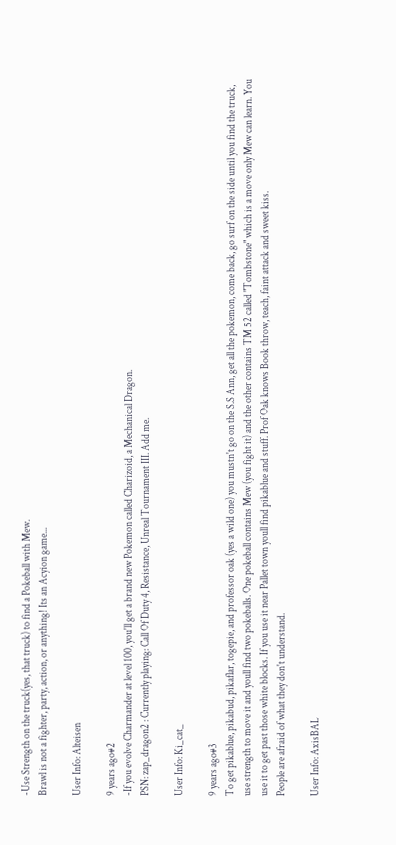-Use Strength on the truck(yes, that truck) to find a Pokeball with Mew.
Brawl is not a fighter, party, action, or anything! Its an Acyion game...

User Info: Alteisen

9 years ago#2
-If you evolve Charmander at level 100, you'll get a brand new Pokemon called Charizoid, a Mechanical Dragon.
PSN: zap_dragon2 : Currently playing: Call Of Duty 4, Resistance, Unreal Tournament III. Add me.

User Info: Ki_cat_

9 years ago#3
To get pikablue, pikabud, pikaflar, togepie, and professor oak (yes a wild one) you mustn't go on the S.S Ann, get all the pokemon, come back, go surf on the side until you find the truck, use strength to move it and youll find two pokeballs. One pokeball contains Mew (you fight it) and the other contains TM 52 called "Tombstone" which is a move only Mew can learn. You use it to get past those white blocks. If you use it near Pallet town youll find pikablue and stuff. Prof Oak knows Book throw, teach, faint attack and sweet kiss.
People are afraid of what they don't understand.

User Info: AxisBAL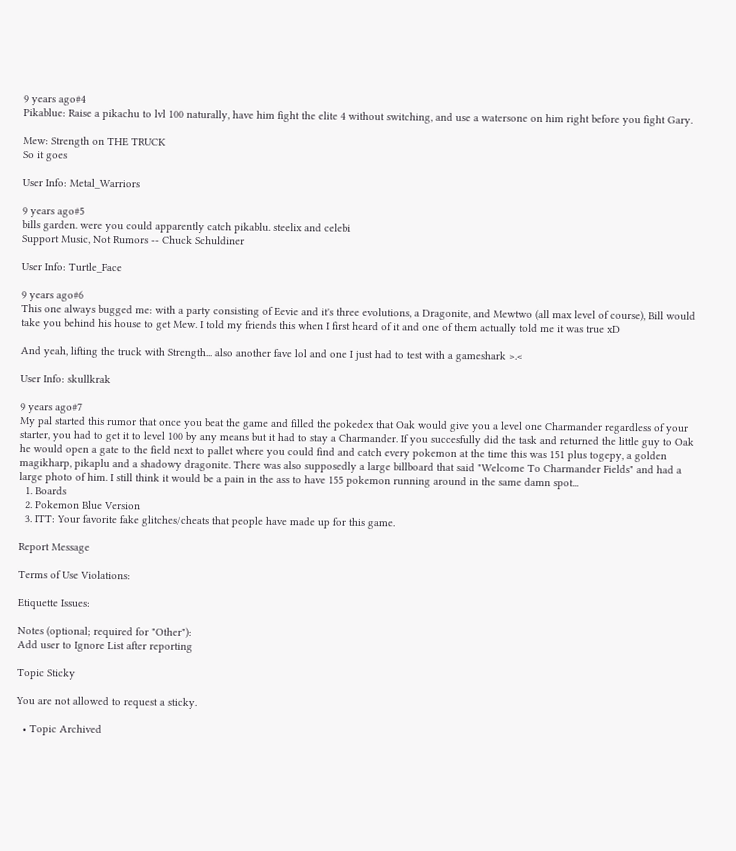9 years ago#4
Pikablue: Raise a pikachu to lvl 100 naturally, have him fight the elite 4 without switching, and use a watersone on him right before you fight Gary.

Mew: Strength on THE TRUCK
So it goes

User Info: Metal_Warriors

9 years ago#5
bills garden. were you could apparently catch pikablu. steelix and celebi
Support Music, Not Rumors -- Chuck Schuldiner

User Info: Turtle_Face

9 years ago#6
This one always bugged me: with a party consisting of Eevie and it's three evolutions, a Dragonite, and Mewtwo (all max level of course), Bill would take you behind his house to get Mew. I told my friends this when I first heard of it and one of them actually told me it was true xD

And yeah, lifting the truck with Strength... also another fave lol and one I just had to test with a gameshark >.<

User Info: skullkrak

9 years ago#7
My pal started this rumor that once you beat the game and filled the pokedex that Oak would give you a level one Charmander regardless of your starter, you had to get it to level 100 by any means but it had to stay a Charmander. If you succesfully did the task and returned the little guy to Oak he would open a gate to the field next to pallet where you could find and catch every pokemon at the time this was 151 plus togepy, a golden magikharp, pikaplu and a shadowy dragonite. There was also supposedly a large billboard that said "Welcome To Charmander Fields" and had a large photo of him. I still think it would be a pain in the ass to have 155 pokemon running around in the same damn spot...
  1. Boards
  2. Pokemon Blue Version
  3. ITT: Your favorite fake glitches/cheats that people have made up for this game.

Report Message

Terms of Use Violations:

Etiquette Issues:

Notes (optional; required for "Other"):
Add user to Ignore List after reporting

Topic Sticky

You are not allowed to request a sticky.

  • Topic Archived